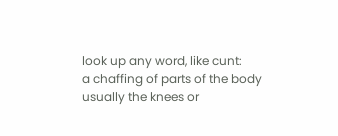look up any word, like cunt:
a chaffing of parts of the body usually the knees or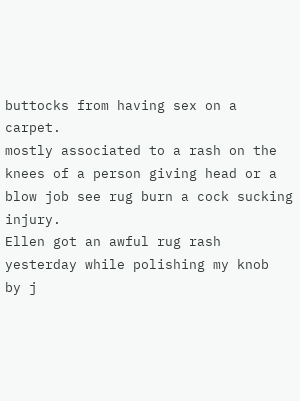buttocks from having sex on a carpet.
mostly associated to a rash on the knees of a person giving head or a blow job see rug burn a cock sucking injury.
Ellen got an awful rug rash yesterday while polishing my knob
by j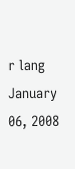r lang January 06, 2008